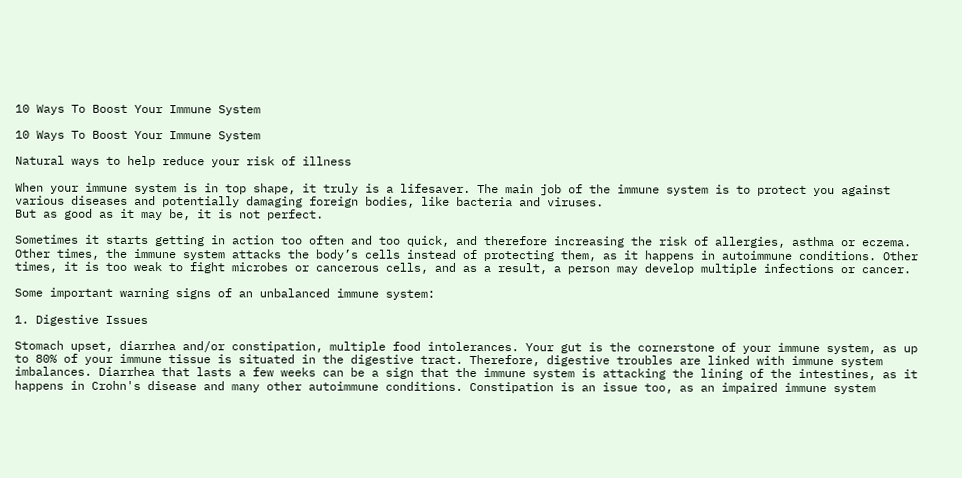10 Ways To Boost Your Immune System

10 Ways To Boost Your Immune System

Natural ways to help reduce your risk of illness

When your immune system is in top shape, it truly is a lifesaver. The main job of the immune system is to protect you against various diseases and potentially damaging foreign bodies, like bacteria and viruses.
But as good as it may be, it is not perfect.

Sometimes it starts getting in action too often and too quick, and therefore increasing the risk of allergies, asthma or eczema. Other times, the immune system attacks the body’s cells instead of protecting them, as it happens in autoimmune conditions. Other times, it is too weak to fight microbes or cancerous cells, and as a result, a person may develop multiple infections or cancer.

Some important warning signs of an unbalanced immune system:

1. Digestive Issues

Stomach upset, diarrhea and/or constipation, multiple food intolerances. Your gut is the cornerstone of your immune system, as up to 80% of your immune tissue is situated in the digestive tract. Therefore, digestive troubles are linked with immune system imbalances. Diarrhea that lasts a few weeks can be a sign that the immune system is attacking the lining of the intestines, as it happens in Crohn's disease and many other autoimmune conditions. Constipation is an issue too, as an impaired immune system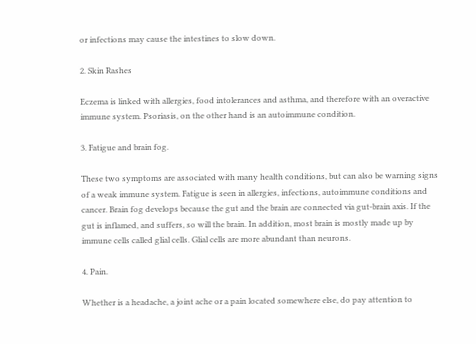or infections may cause the intestines to slow down.

2. Skin Rashes

Eczema is linked with allergies, food intolerances and asthma, and therefore with an overactive immune system. Psoriasis, on the other hand is an autoimmune condition.

3. Fatigue and brain fog.

These two symptoms are associated with many health conditions, but can also be warning signs of a weak immune system. Fatigue is seen in allergies, infections, autoimmune conditions and cancer. Brain fog develops because the gut and the brain are connected via gut-brain axis. If the gut is inflamed, and suffers, so will the brain. In addition, most brain is mostly made up by immune cells called glial cells. Glial cells are more abundant than neurons.

4. Pain.

Whether is a headache, a joint ache or a pain located somewhere else, do pay attention to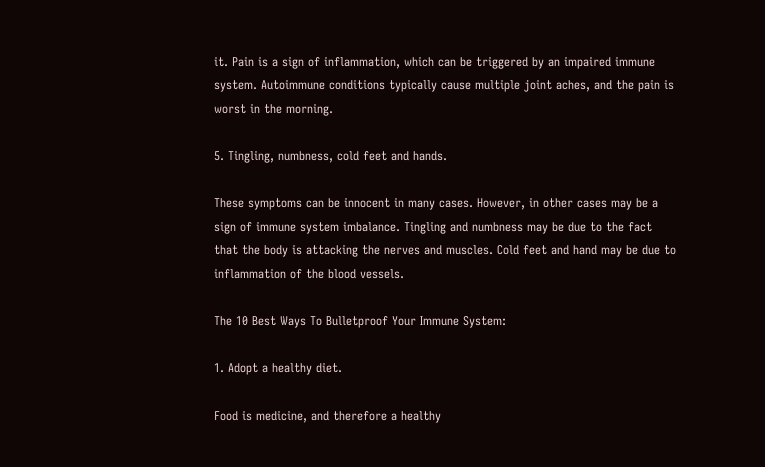it. Pain is a sign of inflammation, which can be triggered by an impaired immune system. Autoimmune conditions typically cause multiple joint aches, and the pain is worst in the morning.

5. Tingling, numbness, cold feet and hands.

These symptoms can be innocent in many cases. However, in other cases may be a sign of immune system imbalance. Tingling and numbness may be due to the fact that the body is attacking the nerves and muscles. Cold feet and hand may be due to inflammation of the blood vessels.

The 10 Best Ways To Bulletproof Your Immune System:

1. Adopt a healthy diet.

Food is medicine, and therefore a healthy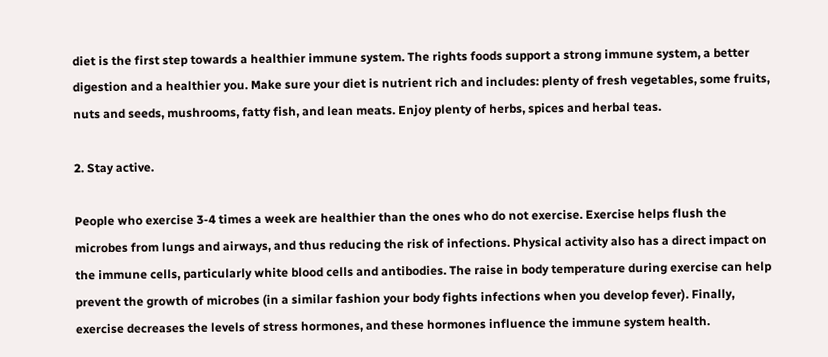diet is the first step towards a healthier immune system. The rights foods support a strong immune system, a better digestion and a healthier you. Make sure your diet is nutrient rich and includes: plenty of fresh vegetables, some fruits, nuts and seeds, mushrooms, fatty fish, and lean meats. Enjoy plenty of herbs, spices and herbal teas.

2. Stay active.

People who exercise 3-4 times a week are healthier than the ones who do not exercise. Exercise helps flush the microbes from lungs and airways, and thus reducing the risk of infections. Physical activity also has a direct impact on the immune cells, particularly white blood cells and antibodies. The raise in body temperature during exercise can help prevent the growth of microbes (in a similar fashion your body fights infections when you develop fever). Finally, exercise decreases the levels of stress hormones, and these hormones influence the immune system health.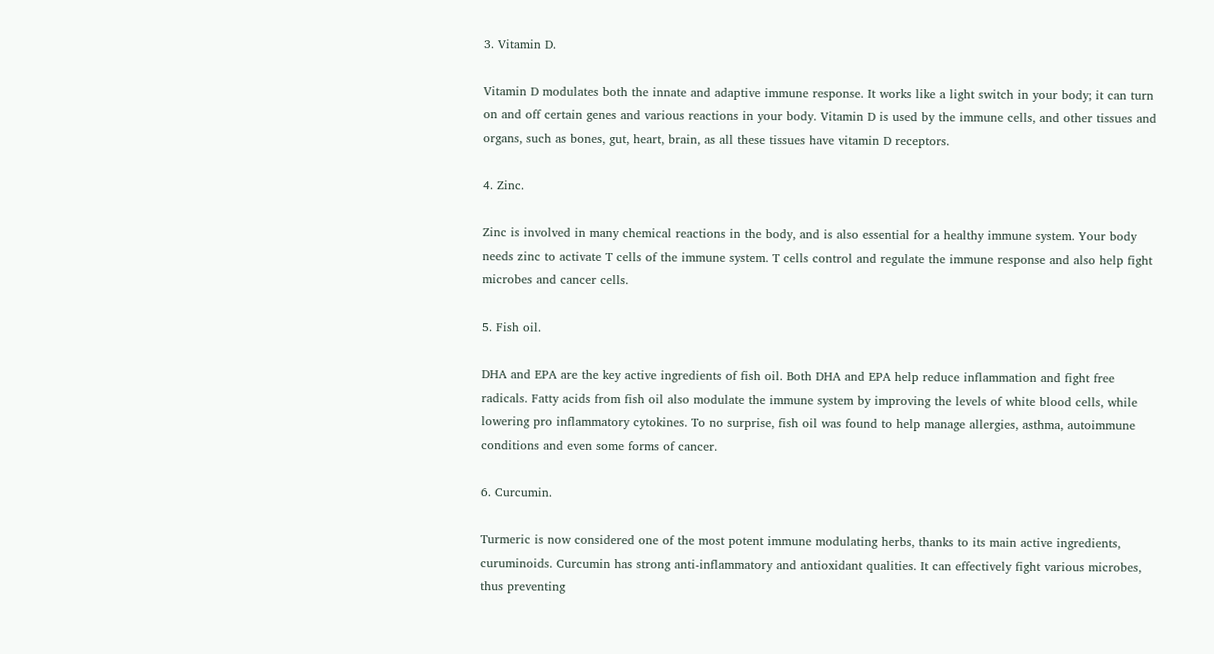3. Vitamin D.

Vitamin D modulates both the innate and adaptive immune response. It works like a light switch in your body; it can turn on and off certain genes and various reactions in your body. Vitamin D is used by the immune cells, and other tissues and organs, such as bones, gut, heart, brain, as all these tissues have vitamin D receptors.

4. Zinc.

Zinc is involved in many chemical reactions in the body, and is also essential for a healthy immune system. Your body needs zinc to activate T cells of the immune system. T cells control and regulate the immune response and also help fight microbes and cancer cells.

5. Fish oil.

DHA and EPA are the key active ingredients of fish oil. Both DHA and EPA help reduce inflammation and fight free radicals. Fatty acids from fish oil also modulate the immune system by improving the levels of white blood cells, while lowering pro inflammatory cytokines. To no surprise, fish oil was found to help manage allergies, asthma, autoimmune conditions and even some forms of cancer.

6. Curcumin.

Turmeric is now considered one of the most potent immune modulating herbs, thanks to its main active ingredients, curuminoids. Curcumin has strong anti-inflammatory and antioxidant qualities. It can effectively fight various microbes, thus preventing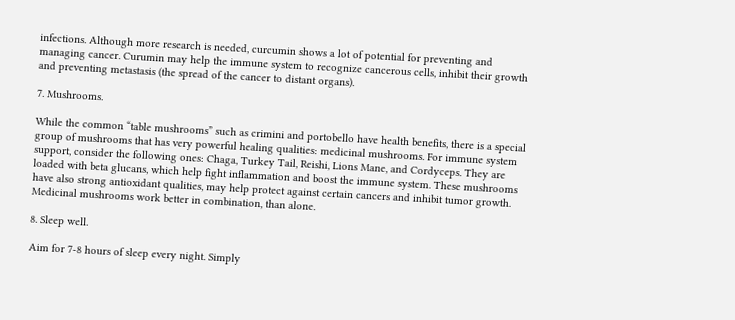infections. Although more research is needed, curcumin shows a lot of potential for preventing and managing cancer. Curumin may help the immune system to recognize cancerous cells, inhibit their growth and preventing metastasis (the spread of the cancer to distant organs).

7. Mushrooms.

While the common “table mushrooms” such as crimini and portobello have health benefits, there is a special group of mushrooms that has very powerful healing qualities: medicinal mushrooms. For immune system support, consider the following ones: Chaga, Turkey Tail, Reishi, Lions Mane, and Cordyceps. They are loaded with beta glucans, which help fight inflammation and boost the immune system. These mushrooms have also strong antioxidant qualities, may help protect against certain cancers and inhibit tumor growth. Medicinal mushrooms work better in combination, than alone.

8. Sleep well.

Aim for 7-8 hours of sleep every night. Simply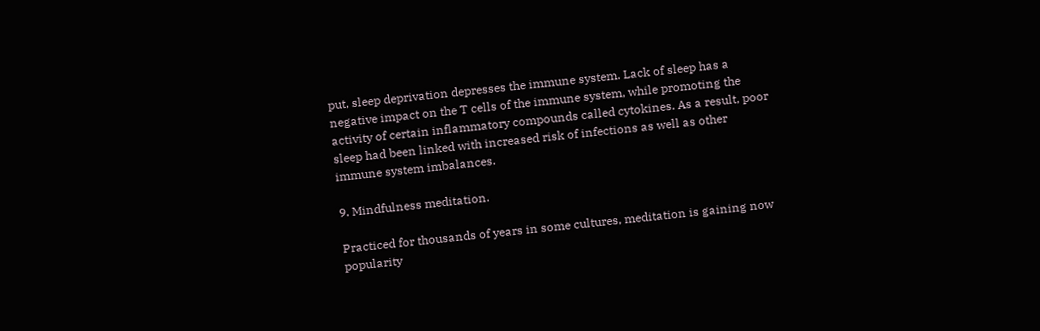put, sleep deprivation depresses the immune system. Lack of sleep has a negative impact on the T cells of the immune system, while promoting the activity of certain inflammatory compounds called cytokines. As a result, poor sleep had been linked with increased risk of infections as well as other immune system imbalances.

9. Mindfulness meditation.

Practiced for thousands of years in some cultures, meditation is gaining now popularity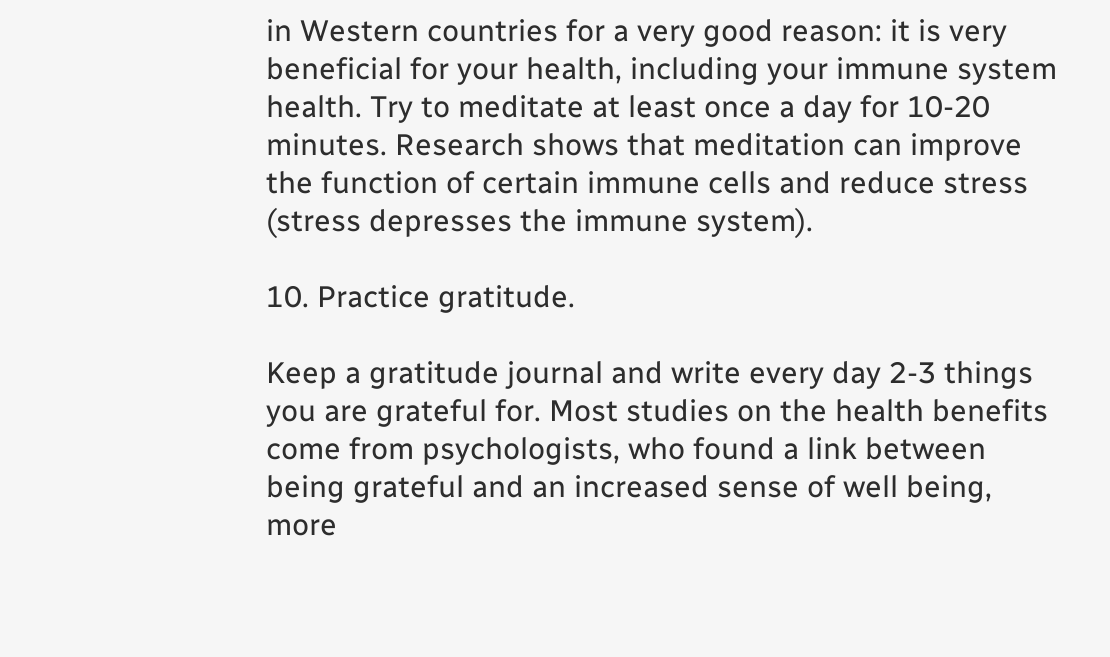in Western countries for a very good reason: it is very beneficial for your health, including your immune system health. Try to meditate at least once a day for 10-20 minutes. Research shows that meditation can improve the function of certain immune cells and reduce stress (stress depresses the immune system).

10. Practice gratitude.

Keep a gratitude journal and write every day 2-3 things you are grateful for. Most studies on the health benefits come from psychologists, who found a link between being grateful and an increased sense of well being, more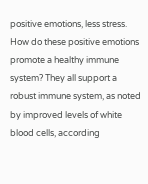positive emotions, less stress. How do these positive emotions promote a healthy immune system? They all support a robust immune system, as noted by improved levels of white blood cells, according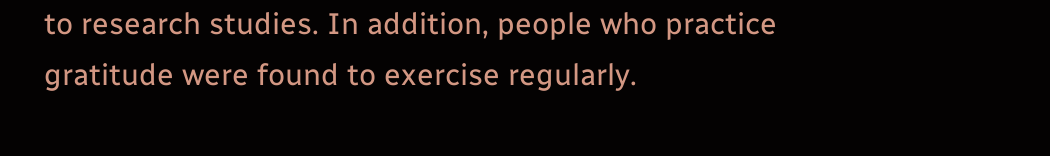to research studies. In addition, people who practice gratitude were found to exercise regularly.